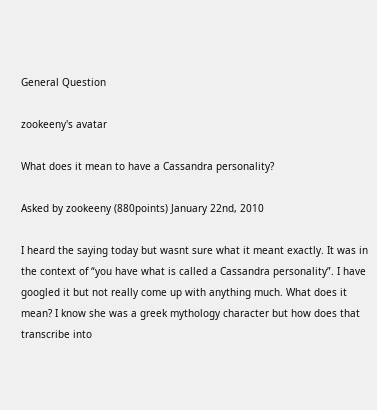General Question

zookeeny's avatar

What does it mean to have a Cassandra personality?

Asked by zookeeny (880points) January 22nd, 2010

I heard the saying today but wasnt sure what it meant exactly. It was in the context of “you have what is called a Cassandra personality”. I have googled it but not really come up with anything much. What does it mean? I know she was a greek mythology character but how does that transcribe into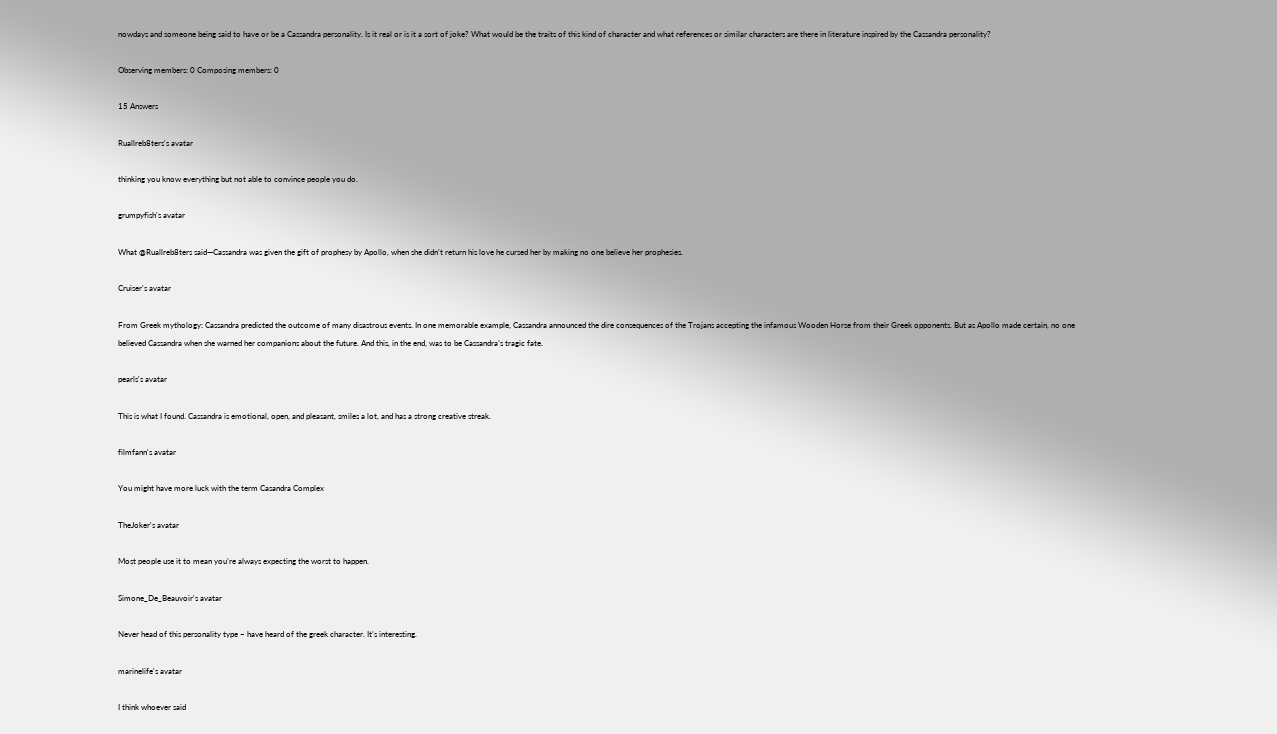nowdays and someone being said to have or be a Cassandra personality. Is it real or is it a sort of joke? What would be the traits of this kind of character and what references or similar characters are there in literature inspired by the Cassandra personality?

Observing members: 0 Composing members: 0

15 Answers

Ruallreb8ters's avatar

thinking you know everything but not able to convince people you do.

grumpyfish's avatar

What @Ruallreb8ters said—Cassandra was given the gift of prophesy by Apollo, when she didn’t return his love he cursed her by making no one believe her prophesies.

Cruiser's avatar

From Greek mythology: Cassandra predicted the outcome of many disastrous events. In one memorable example, Cassandra announced the dire consequences of the Trojans accepting the infamous Wooden Horse from their Greek opponents. But as Apollo made certain, no one believed Cassandra when she warned her companions about the future. And this, in the end, was to be Cassandra’s tragic fate.

pearls's avatar

This is what I found. Cassandra is emotional, open, and pleasant, smiles a lot, and has a strong creative streak.

filmfann's avatar

You might have more luck with the term Casandra Complex

TheJoker's avatar

Most people use it to mean you’re always expecting the worst to happen.

Simone_De_Beauvoir's avatar

Never head of this personality type – have heard of the greek character. It’s interesting.

marinelife's avatar

I think whoever said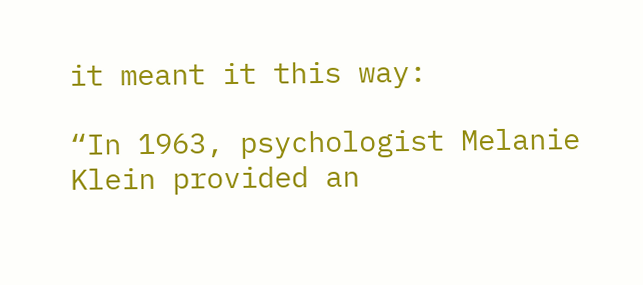it meant it this way:

“In 1963, psychologist Melanie Klein provided an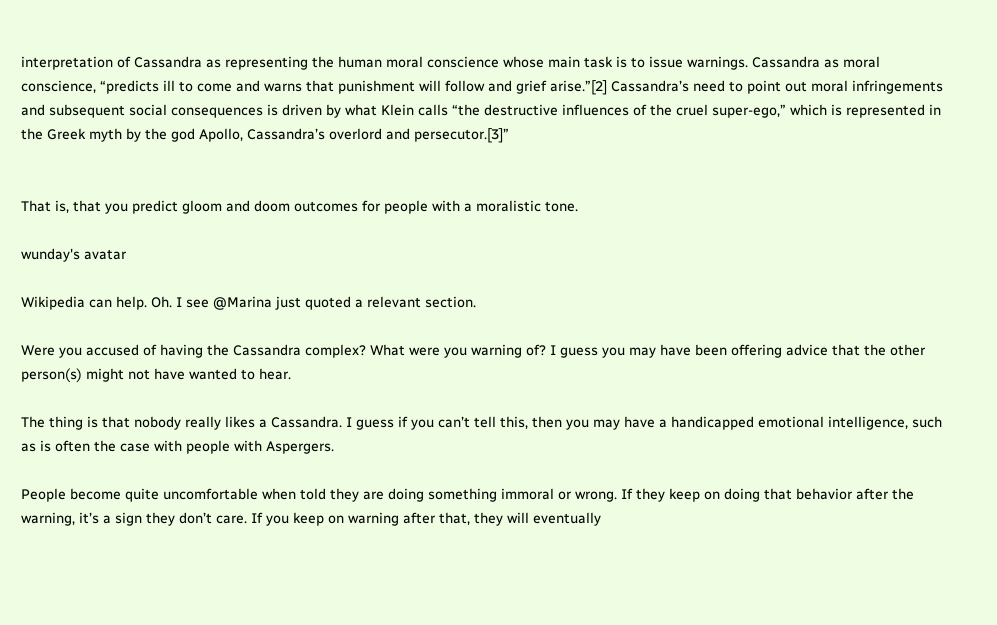interpretation of Cassandra as representing the human moral conscience whose main task is to issue warnings. Cassandra as moral conscience, “predicts ill to come and warns that punishment will follow and grief arise.”[2] Cassandra’s need to point out moral infringements and subsequent social consequences is driven by what Klein calls “the destructive influences of the cruel super-ego,” which is represented in the Greek myth by the god Apollo, Cassandra’s overlord and persecutor.[3]”


That is, that you predict gloom and doom outcomes for people with a moralistic tone.

wunday's avatar

Wikipedia can help. Oh. I see @Marina just quoted a relevant section.

Were you accused of having the Cassandra complex? What were you warning of? I guess you may have been offering advice that the other person(s) might not have wanted to hear.

The thing is that nobody really likes a Cassandra. I guess if you can’t tell this, then you may have a handicapped emotional intelligence, such as is often the case with people with Aspergers.

People become quite uncomfortable when told they are doing something immoral or wrong. If they keep on doing that behavior after the warning, it’s a sign they don’t care. If you keep on warning after that, they will eventually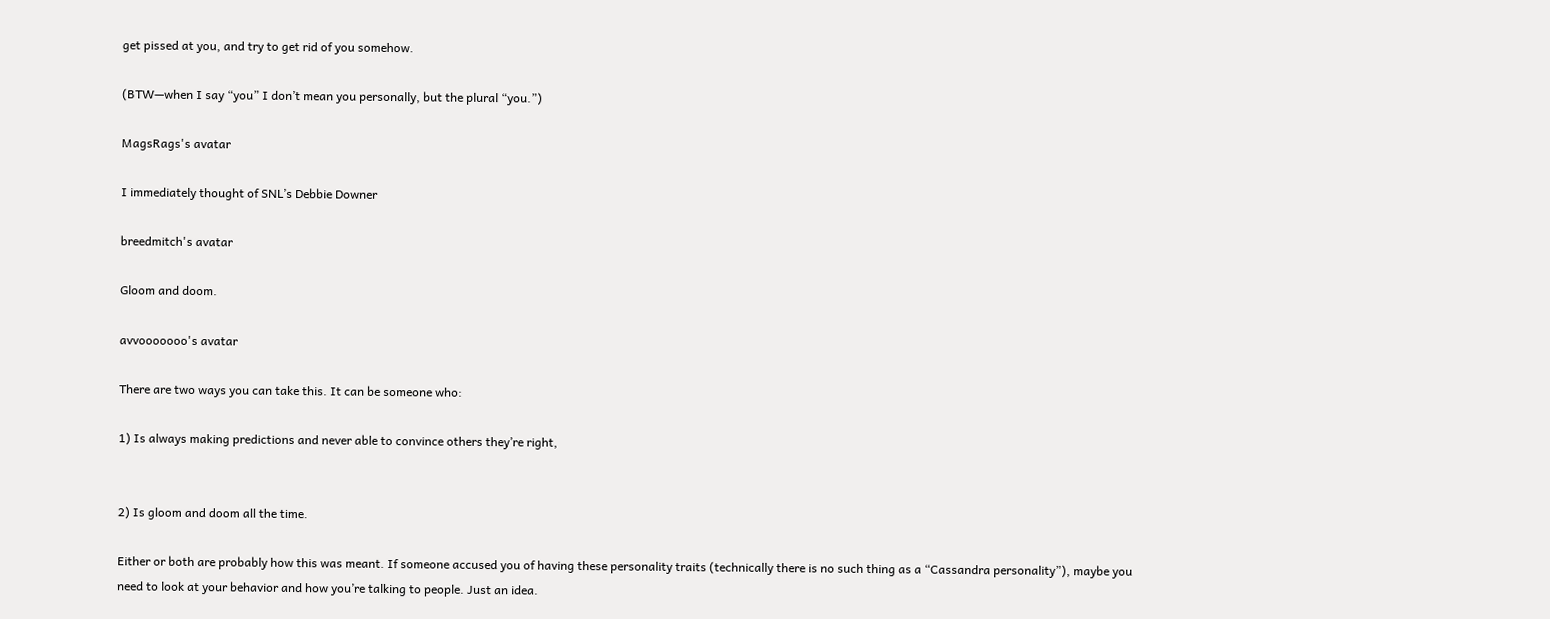get pissed at you, and try to get rid of you somehow.

(BTW—when I say “you” I don’t mean you personally, but the plural “you.”)

MagsRags's avatar

I immediately thought of SNL’s Debbie Downer

breedmitch's avatar

Gloom and doom.

avvooooooo's avatar

There are two ways you can take this. It can be someone who:

1) Is always making predictions and never able to convince others they’re right,


2) Is gloom and doom all the time.

Either or both are probably how this was meant. If someone accused you of having these personality traits (technically there is no such thing as a “Cassandra personality”), maybe you need to look at your behavior and how you’re talking to people. Just an idea.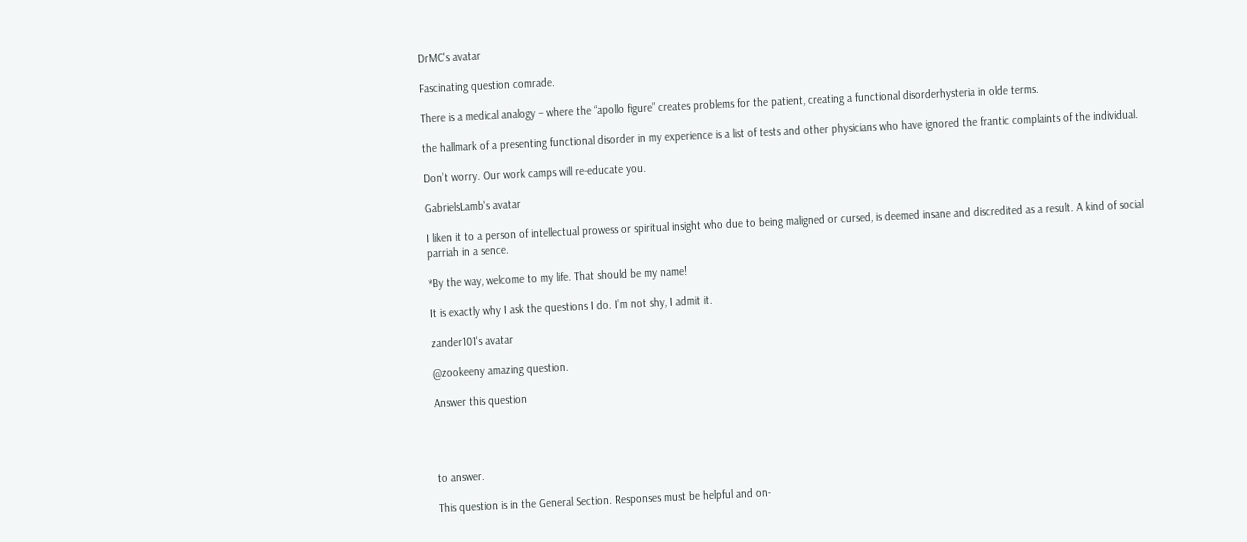DrMC's avatar

Fascinating question comrade.

There is a medical analogy – where the “apollo figure” creates problems for the patient, creating a functional disorderhysteria in olde terms.

the hallmark of a presenting functional disorder in my experience is a list of tests and other physicians who have ignored the frantic complaints of the individual.

Don’t worry. Our work camps will re-educate you.

GabrielsLamb's avatar

I liken it to a person of intellectual prowess or spiritual insight who due to being maligned or cursed, is deemed insane and discredited as a result. A kind of social parriah in a sence.

*By the way, welcome to my life. That should be my name!

It is exactly why I ask the questions I do. I’m not shy, I admit it.

zander101's avatar

@zookeeny amazing question.

Answer this question




to answer.

This question is in the General Section. Responses must be helpful and on-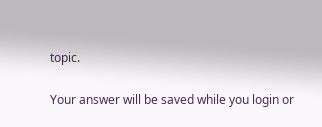topic.

Your answer will be saved while you login or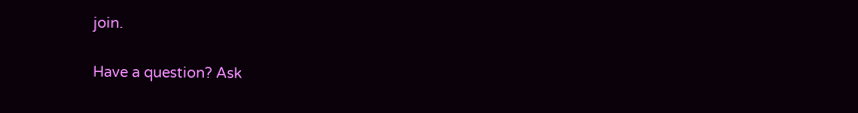join.

Have a question? Ask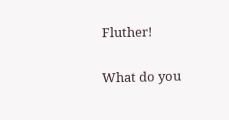Fluther!

What do you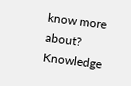know more about?
Knowledge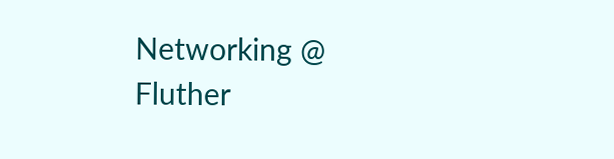Networking @ Fluther